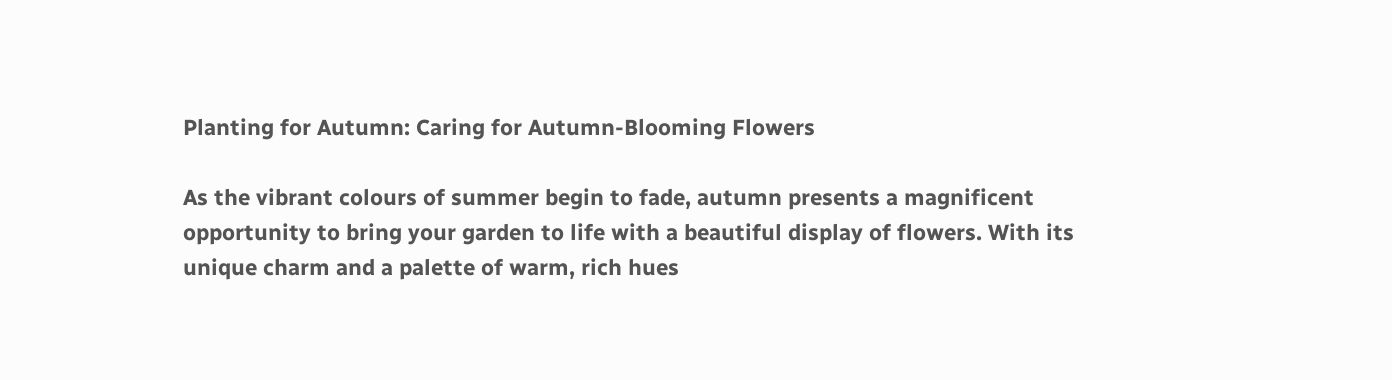Planting for Autumn: Caring for Autumn-Blooming Flowers

As the vibrant colours of summer begin to fade, autumn presents a magnificent opportunity to bring your garden to life with a beautiful display of flowers. With its unique charm and a palette of warm, rich hues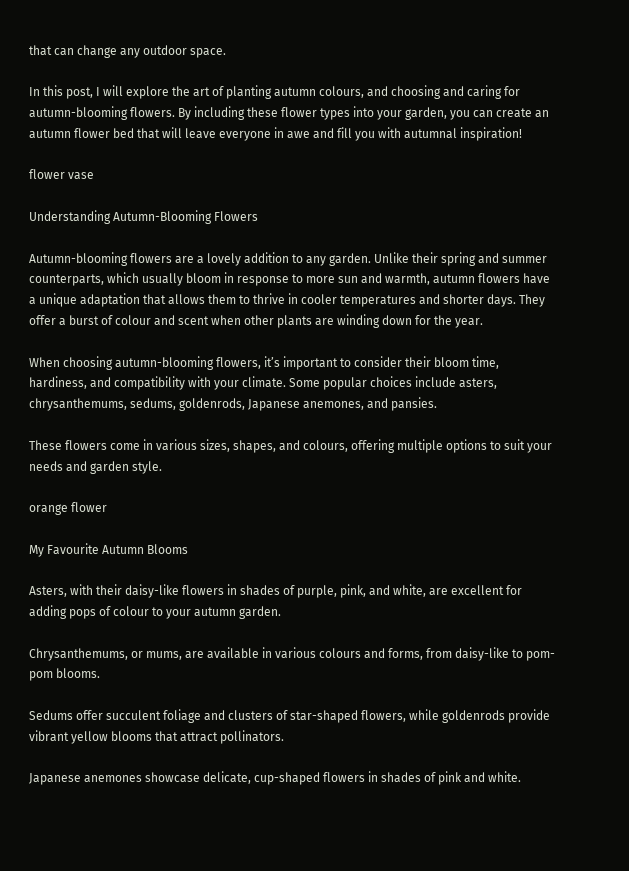that can change any outdoor space.

In this post, I will explore the art of planting autumn colours, and choosing and caring for autumn-blooming flowers. By including these flower types into your garden, you can create an autumn flower bed that will leave everyone in awe and fill you with autumnal inspiration!

flower vase

Understanding Autumn-Blooming Flowers

Autumn-blooming flowers are a lovely addition to any garden. Unlike their spring and summer counterparts, which usually bloom in response to more sun and warmth, autumn flowers have a unique adaptation that allows them to thrive in cooler temperatures and shorter days. They offer a burst of colour and scent when other plants are winding down for the year.

When choosing autumn-blooming flowers, it’s important to consider their bloom time, hardiness, and compatibility with your climate. Some popular choices include asters, chrysanthemums, sedums, goldenrods, Japanese anemones, and pansies.

These flowers come in various sizes, shapes, and colours, offering multiple options to suit your needs and garden style.

orange flower

My Favourite Autumn Blooms

Asters, with their daisy-like flowers in shades of purple, pink, and white, are excellent for adding pops of colour to your autumn garden.

Chrysanthemums, or mums, are available in various colours and forms, from daisy-like to pom-pom blooms.

Sedums offer succulent foliage and clusters of star-shaped flowers, while goldenrods provide vibrant yellow blooms that attract pollinators.

Japanese anemones showcase delicate, cup-shaped flowers in shades of pink and white.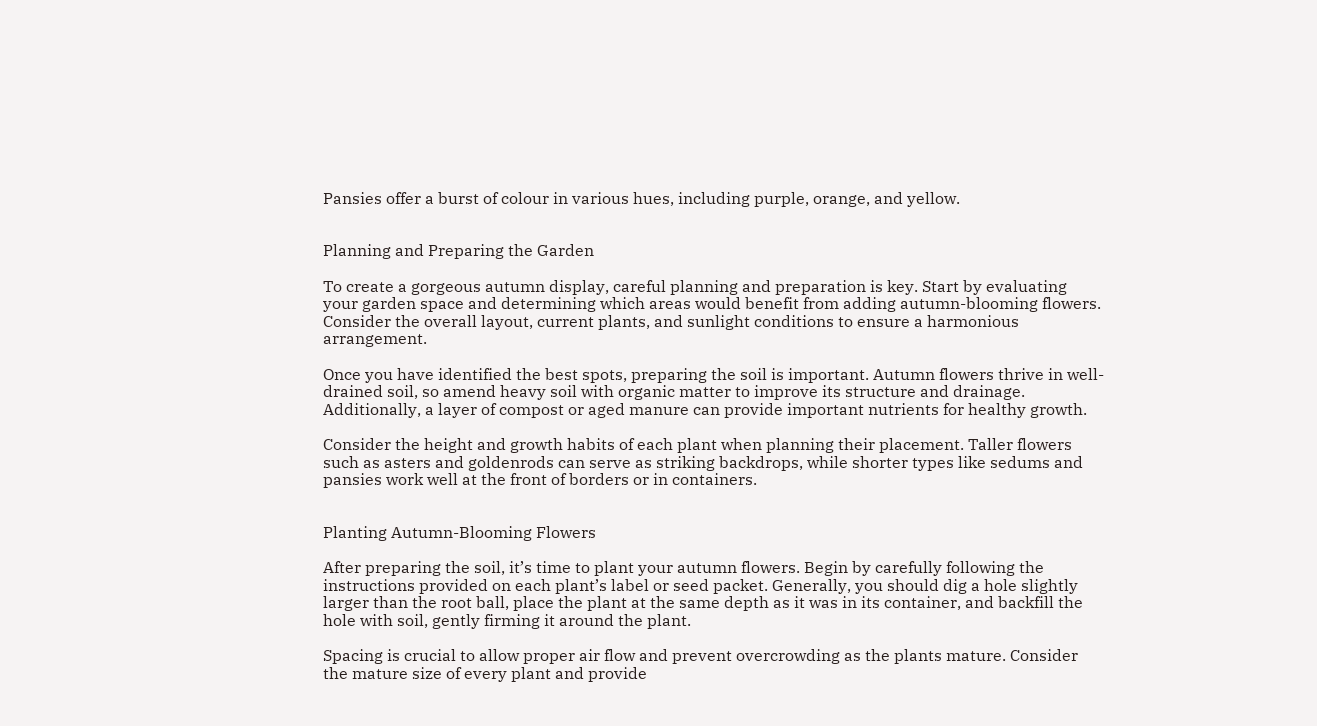Pansies offer a burst of colour in various hues, including purple, orange, and yellow.


Planning and Preparing the Garden

To create a gorgeous autumn display, careful planning and preparation is key. Start by evaluating your garden space and determining which areas would benefit from adding autumn-blooming flowers. Consider the overall layout, current plants, and sunlight conditions to ensure a harmonious arrangement.

Once you have identified the best spots, preparing the soil is important. Autumn flowers thrive in well-drained soil, so amend heavy soil with organic matter to improve its structure and drainage. Additionally, a layer of compost or aged manure can provide important nutrients for healthy growth.

Consider the height and growth habits of each plant when planning their placement. Taller flowers such as asters and goldenrods can serve as striking backdrops, while shorter types like sedums and pansies work well at the front of borders or in containers.


Planting Autumn-Blooming Flowers

After preparing the soil, it’s time to plant your autumn flowers. Begin by carefully following the instructions provided on each plant’s label or seed packet. Generally, you should dig a hole slightly larger than the root ball, place the plant at the same depth as it was in its container, and backfill the hole with soil, gently firming it around the plant.

Spacing is crucial to allow proper air flow and prevent overcrowding as the plants mature. Consider the mature size of every plant and provide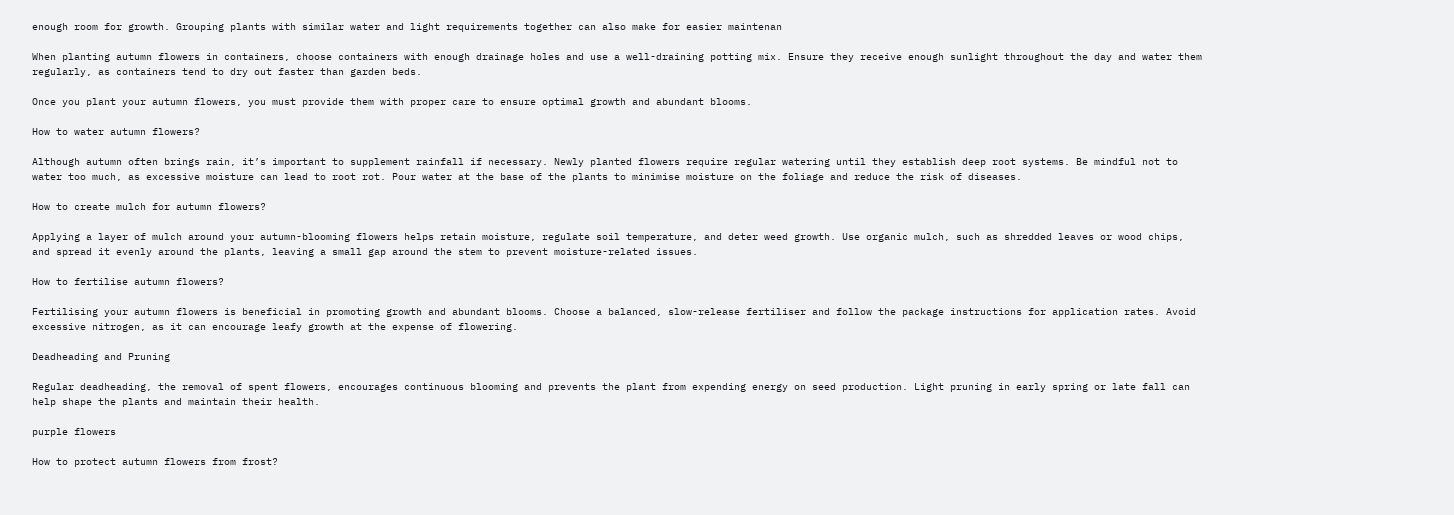enough room for growth. Grouping plants with similar water and light requirements together can also make for easier maintenan

When planting autumn flowers in containers, choose containers with enough drainage holes and use a well-draining potting mix. Ensure they receive enough sunlight throughout the day and water them regularly, as containers tend to dry out faster than garden beds.

Once you plant your autumn flowers, you must provide them with proper care to ensure optimal growth and abundant blooms.

How to water autumn flowers?

Although autumn often brings rain, it’s important to supplement rainfall if necessary. Newly planted flowers require regular watering until they establish deep root systems. Be mindful not to water too much, as excessive moisture can lead to root rot. Pour water at the base of the plants to minimise moisture on the foliage and reduce the risk of diseases.

How to create mulch for autumn flowers?

Applying a layer of mulch around your autumn-blooming flowers helps retain moisture, regulate soil temperature, and deter weed growth. Use organic mulch, such as shredded leaves or wood chips, and spread it evenly around the plants, leaving a small gap around the stem to prevent moisture-related issues.

How to fertilise autumn flowers?

Fertilising your autumn flowers is beneficial in promoting growth and abundant blooms. Choose a balanced, slow-release fertiliser and follow the package instructions for application rates. Avoid excessive nitrogen, as it can encourage leafy growth at the expense of flowering.

Deadheading and Pruning

Regular deadheading, the removal of spent flowers, encourages continuous blooming and prevents the plant from expending energy on seed production. Light pruning in early spring or late fall can help shape the plants and maintain their health.

purple flowers

How to protect autumn flowers from frost?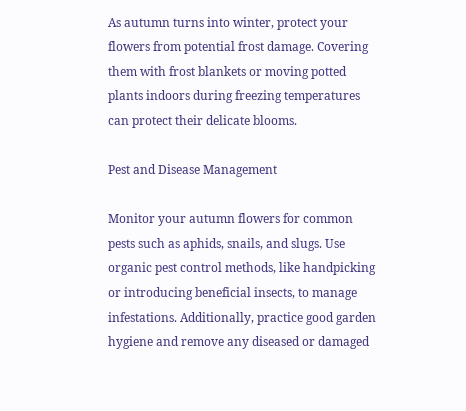As autumn turns into winter, protect your flowers from potential frost damage. Covering them with frost blankets or moving potted plants indoors during freezing temperatures can protect their delicate blooms.

Pest and Disease Management

Monitor your autumn flowers for common pests such as aphids, snails, and slugs. Use organic pest control methods, like handpicking or introducing beneficial insects, to manage infestations. Additionally, practice good garden hygiene and remove any diseased or damaged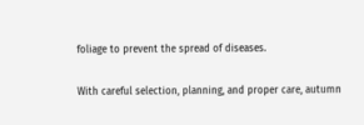foliage to prevent the spread of diseases.

With careful selection, planning, and proper care, autumn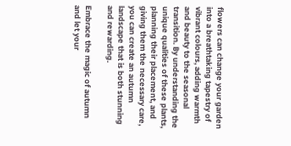flowers can change your garden into a breathtaking tapestry of vibrant colours, adding warmth and beauty to the seasonal transition. By understanding the unique qualities of these plants, planning their placement, and giving them the necessary care, you can create an autumn landscape that is both stunning and rewarding.

Embrace the magic of autumn and let your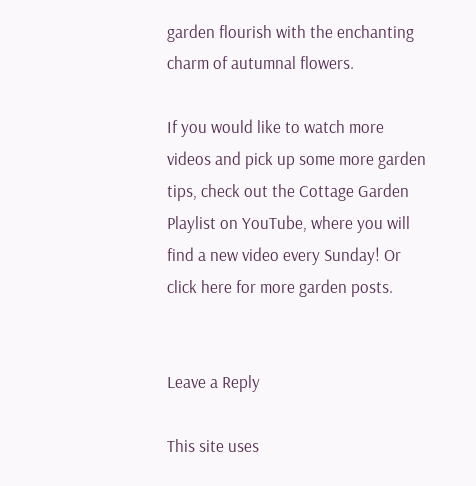garden flourish with the enchanting charm of autumnal flowers.

If you would like to watch more videos and pick up some more garden tips, check out the Cottage Garden Playlist on YouTube, where you will find a new video every Sunday! Or click here for more garden posts.


Leave a Reply

This site uses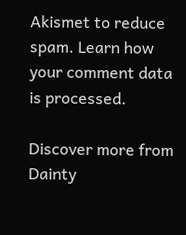Akismet to reduce spam. Learn how your comment data is processed.

Discover more from Dainty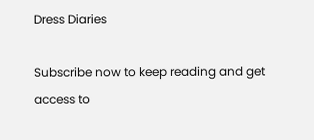Dress Diaries

Subscribe now to keep reading and get access to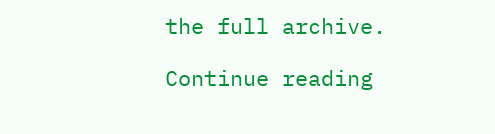the full archive.

Continue reading